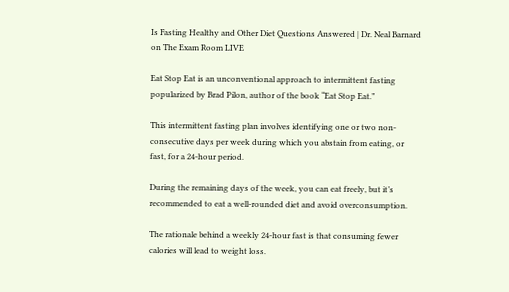Is Fasting Healthy and Other Diet Questions Answered | Dr. Neal Barnard on The Exam Room LIVE

Eat Stop Eat is an unconventional approach to intermittent fasting popularized by Brad Pilon, author of the book “Eat Stop Eat.”

This intermittent fasting plan involves identifying one or two non-consecutive days per week during which you abstain from eating, or fast, for a 24-hour period.

During the remaining days of the week, you can eat freely, but it’s recommended to eat a well-rounded diet and avoid overconsumption.

The rationale behind a weekly 24-hour fast is that consuming fewer calories will lead to weight loss.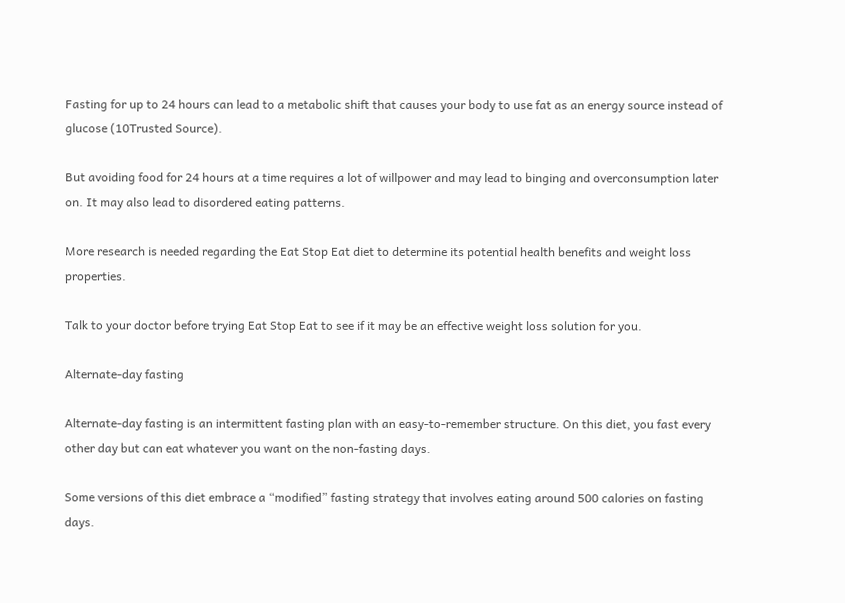Fasting for up to 24 hours can lead to a metabolic shift that causes your body to use fat as an energy source instead of glucose (10Trusted Source).

But avoiding food for 24 hours at a time requires a lot of willpower and may lead to binging and overconsumption later on. It may also lead to disordered eating patterns.

More research is needed regarding the Eat Stop Eat diet to determine its potential health benefits and weight loss properties.

Talk to your doctor before trying Eat Stop Eat to see if it may be an effective weight loss solution for you.

Alternate-day fasting

Alternate-day fasting is an intermittent fasting plan with an easy-to-remember structure. On this diet, you fast every other day but can eat whatever you want on the non-fasting days.

Some versions of this diet embrace a “modified” fasting strategy that involves eating around 500 calories on fasting days.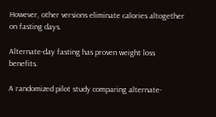However, other versions eliminate calories altogether on fasting days.

Alternate-day fasting has proven weight loss benefits.

A randomized pilot study comparing alternate-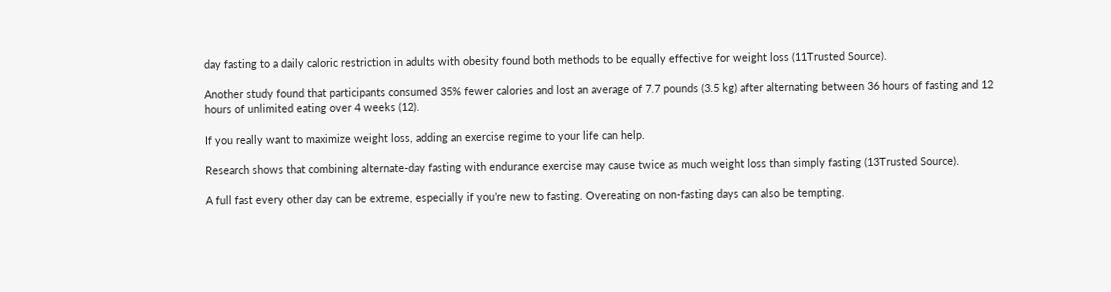day fasting to a daily caloric restriction in adults with obesity found both methods to be equally effective for weight loss (11Trusted Source).

Another study found that participants consumed 35% fewer calories and lost an average of 7.7 pounds (3.5 kg) after alternating between 36 hours of fasting and 12 hours of unlimited eating over 4 weeks (12).

If you really want to maximize weight loss, adding an exercise regime to your life can help.

Research shows that combining alternate-day fasting with endurance exercise may cause twice as much weight loss than simply fasting (13Trusted Source).

A full fast every other day can be extreme, especially if you’re new to fasting. Overeating on non-fasting days can also be tempting.